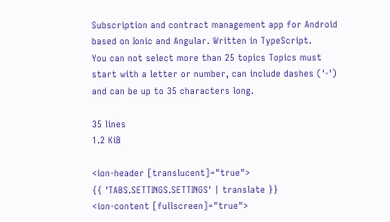Subscription and contract management app for Android based on Ionic and Angular. Written in TypeScript.
You can not select more than 25 topics Topics must start with a letter or number, can include dashes ('-') and can be up to 35 characters long.

35 lines
1.2 KiB

<ion-header [translucent]="true">
{{ 'TABS.SETTINGS.SETTINGS' | translate }}
<ion-content [fullscreen]="true">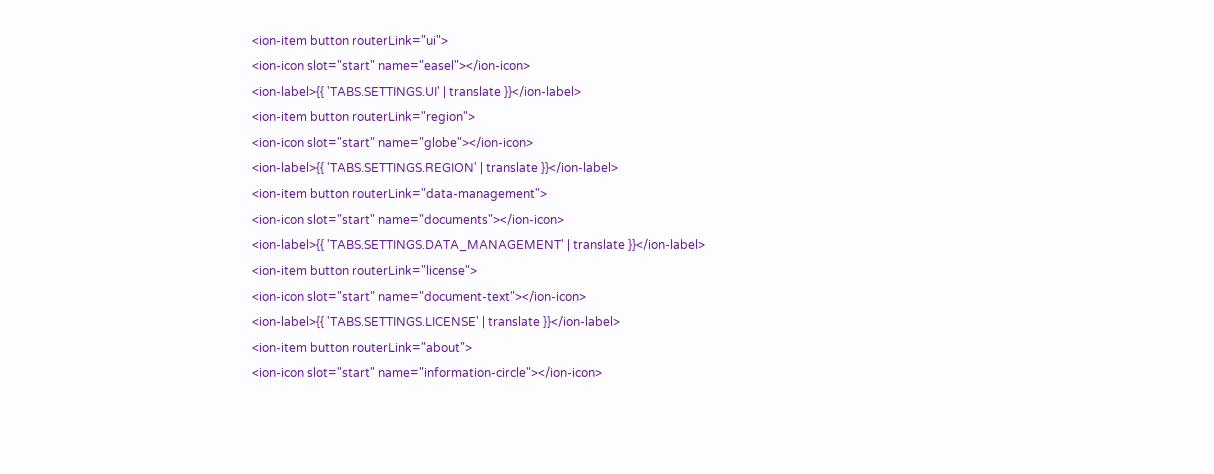<ion-item button routerLink="ui">
<ion-icon slot="start" name="easel"></ion-icon>
<ion-label>{{ 'TABS.SETTINGS.UI' | translate }}</ion-label>
<ion-item button routerLink="region">
<ion-icon slot="start" name="globe"></ion-icon>
<ion-label>{{ 'TABS.SETTINGS.REGION' | translate }}</ion-label>
<ion-item button routerLink="data-management">
<ion-icon slot="start" name="documents"></ion-icon>
<ion-label>{{ 'TABS.SETTINGS.DATA_MANAGEMENT' | translate }}</ion-label>
<ion-item button routerLink="license">
<ion-icon slot="start" name="document-text"></ion-icon>
<ion-label>{{ 'TABS.SETTINGS.LICENSE' | translate }}</ion-label>
<ion-item button routerLink="about">
<ion-icon slot="start" name="information-circle"></ion-icon>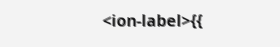<ion-label>{{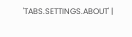'TABS.SETTINGS.ABOUT' |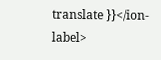translate }}</ion-label>